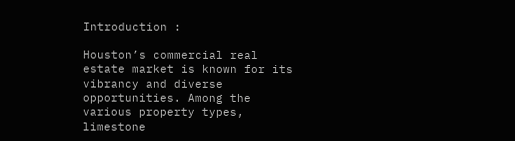Introduction :

Houston’s commercial real estate market is known for its vibrancy and diverse opportunities. Among the various property types, limestone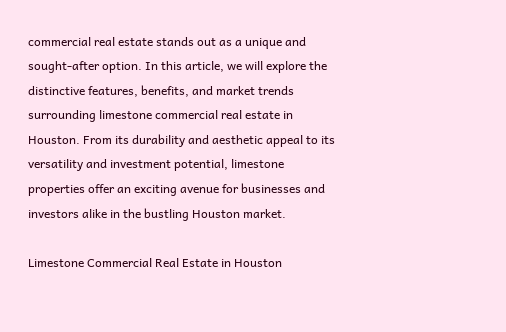commercial real estate stands out as a unique and sought-after option. In this article, we will explore the distinctive features, benefits, and market trends surrounding limestone commercial real estate in Houston. From its durability and aesthetic appeal to its versatility and investment potential, limestone properties offer an exciting avenue for businesses and investors alike in the bustling Houston market.

Limestone Commercial Real Estate in Houston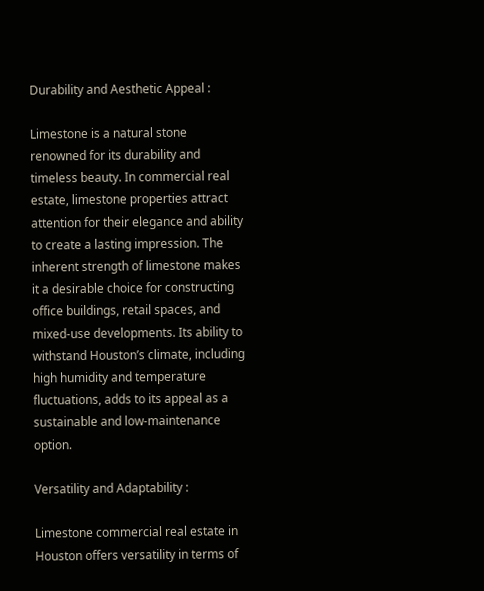Durability and Aesthetic Appeal :

Limestone is a natural stone renowned for its durability and timeless beauty. In commercial real estate, limestone properties attract attention for their elegance and ability to create a lasting impression. The inherent strength of limestone makes it a desirable choice for constructing office buildings, retail spaces, and mixed-use developments. Its ability to withstand Houston’s climate, including high humidity and temperature fluctuations, adds to its appeal as a sustainable and low-maintenance option.

Versatility and Adaptability :

Limestone commercial real estate in Houston offers versatility in terms of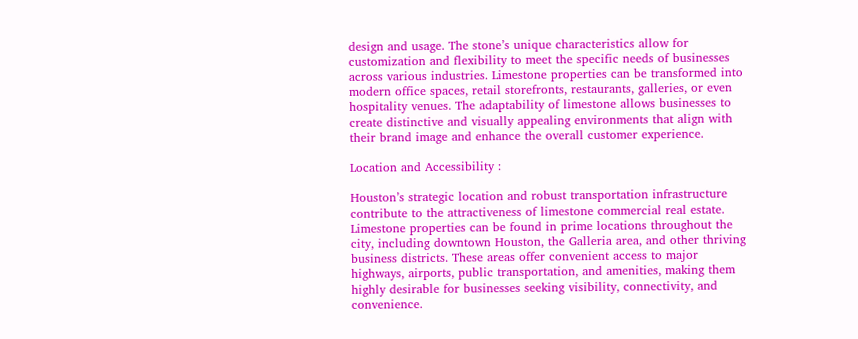design and usage. The stone’s unique characteristics allow for customization and flexibility to meet the specific needs of businesses across various industries. Limestone properties can be transformed into modern office spaces, retail storefronts, restaurants, galleries, or even hospitality venues. The adaptability of limestone allows businesses to create distinctive and visually appealing environments that align with their brand image and enhance the overall customer experience.

Location and Accessibility :

Houston’s strategic location and robust transportation infrastructure contribute to the attractiveness of limestone commercial real estate. Limestone properties can be found in prime locations throughout the city, including downtown Houston, the Galleria area, and other thriving business districts. These areas offer convenient access to major highways, airports, public transportation, and amenities, making them highly desirable for businesses seeking visibility, connectivity, and convenience.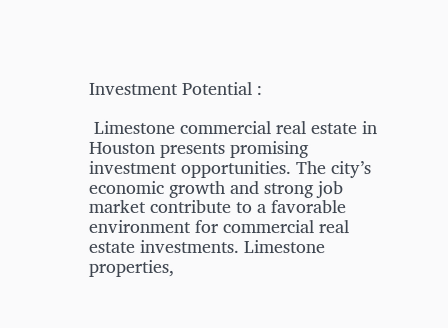Investment Potential :

 Limestone commercial real estate in Houston presents promising investment opportunities. The city’s economic growth and strong job market contribute to a favorable environment for commercial real estate investments. Limestone properties,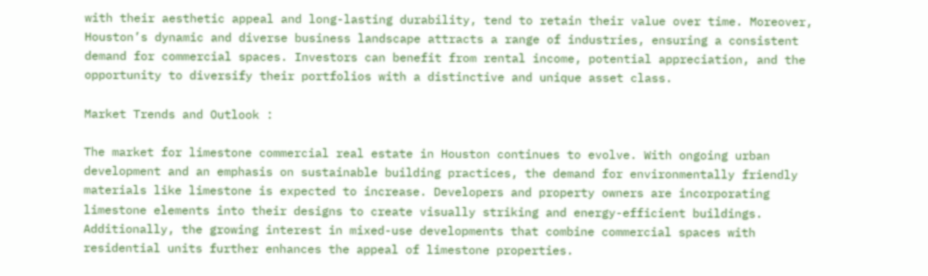with their aesthetic appeal and long-lasting durability, tend to retain their value over time. Moreover, Houston’s dynamic and diverse business landscape attracts a range of industries, ensuring a consistent demand for commercial spaces. Investors can benefit from rental income, potential appreciation, and the opportunity to diversify their portfolios with a distinctive and unique asset class.

Market Trends and Outlook :

The market for limestone commercial real estate in Houston continues to evolve. With ongoing urban development and an emphasis on sustainable building practices, the demand for environmentally friendly materials like limestone is expected to increase. Developers and property owners are incorporating limestone elements into their designs to create visually striking and energy-efficient buildings. Additionally, the growing interest in mixed-use developments that combine commercial spaces with residential units further enhances the appeal of limestone properties.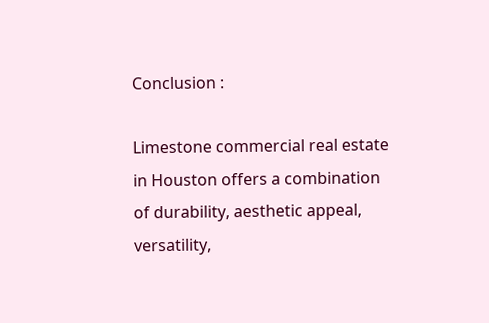Conclusion :

Limestone commercial real estate in Houston offers a combination of durability, aesthetic appeal, versatility,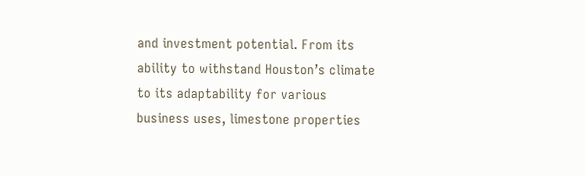and investment potential. From its ability to withstand Houston’s climate to its adaptability for various business uses, limestone properties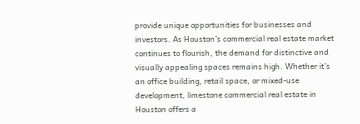provide unique opportunities for businesses and investors. As Houston’s commercial real estate market continues to flourish, the demand for distinctive and visually appealing spaces remains high. Whether it’s an office building, retail space, or mixed-use development, limestone commercial real estate in Houston offers a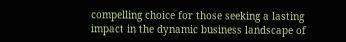compelling choice for those seeking a lasting impact in the dynamic business landscape of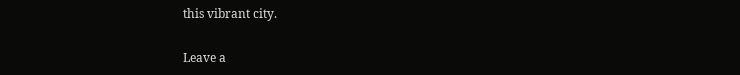this vibrant city.

Leave a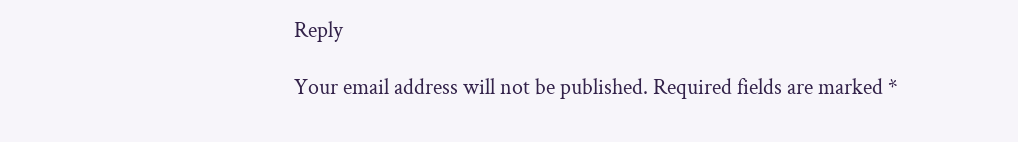Reply

Your email address will not be published. Required fields are marked *